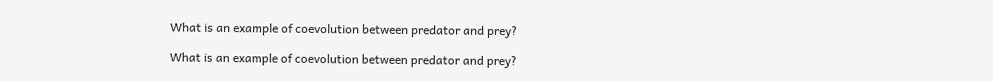What is an example of coevolution between predator and prey?

What is an example of coevolution between predator and prey?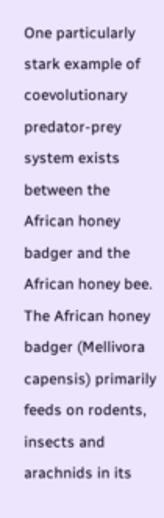One particularly stark example of coevolutionary predator-prey system exists between the African honey badger and the African honey bee. The African honey badger (Mellivora capensis) primarily feeds on rodents, insects and arachnids in its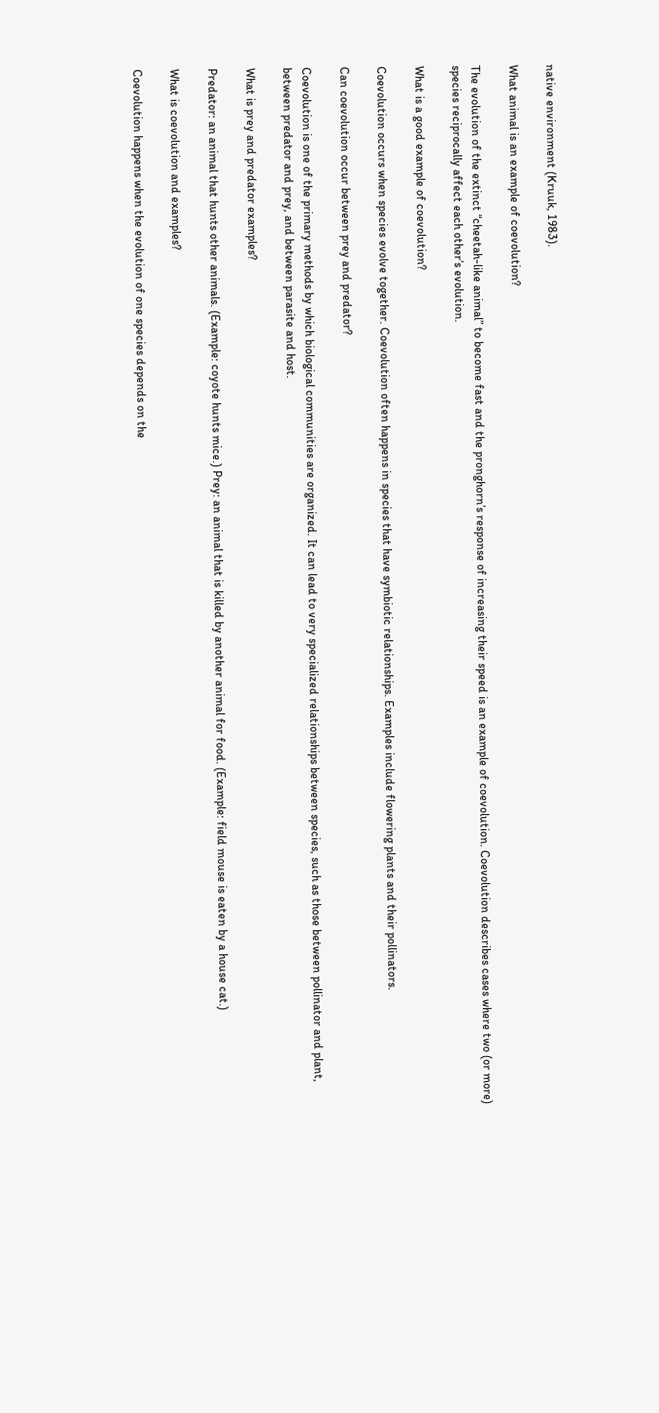native environment (Kruuk, 1983).

What animal is an example of coevolution?

The evolution of the extinct “cheetah-like animal” to become fast and the pronghorn’s response of increasing their speed is an example of coevolution. Coevolution describes cases where two (or more) species reciprocally affect each other’s evolution.

What is a good example of coevolution?

Coevolution occurs when species evolve together. Coevolution often happens in species that have symbiotic relationships. Examples include flowering plants and their pollinators.

Can coevolution occur between prey and predator?

Coevolution is one of the primary methods by which biological communities are organized. It can lead to very specialized relationships between species, such as those between pollinator and plant, between predator and prey, and between parasite and host.

What is prey and predator examples?

Predator: an animal that hunts other animals. (Example: coyote hunts mice.) Prey: an animal that is killed by another animal for food. (Example: field mouse is eaten by a house cat.)

What is coevolution and examples?

Coevolution happens when the evolution of one species depends on the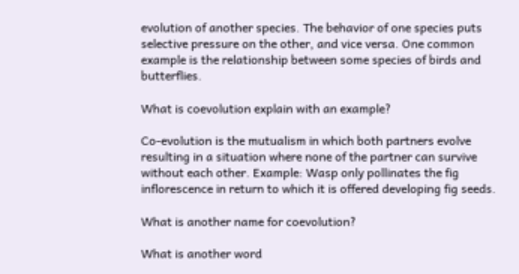evolution of another species. The behavior of one species puts selective pressure on the other, and vice versa. One common example is the relationship between some species of birds and butterflies.

What is coevolution explain with an example?

Co-evolution is the mutualism in which both partners evolve resulting in a situation where none of the partner can survive without each other. Example: Wasp only pollinates the fig inflorescence in return to which it is offered developing fig seeds.

What is another name for coevolution?

What is another word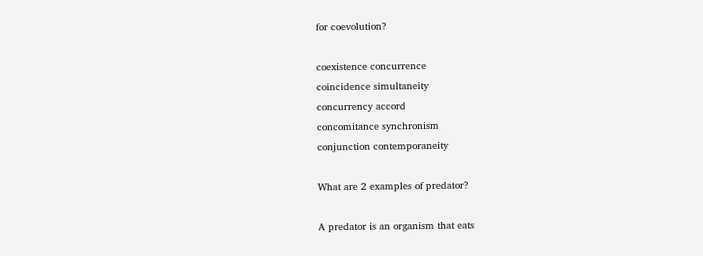for coevolution?

coexistence concurrence
coincidence simultaneity
concurrency accord
concomitance synchronism
conjunction contemporaneity

What are 2 examples of predator?

A predator is an organism that eats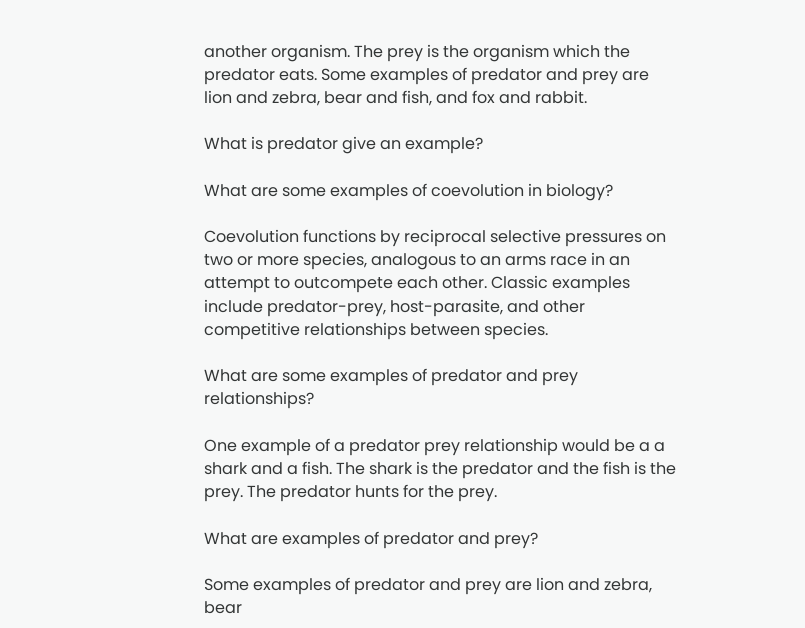another organism. The prey is the organism which the predator eats. Some examples of predator and prey are lion and zebra, bear and fish, and fox and rabbit.

What is predator give an example?

What are some examples of coevolution in biology?

Coevolution functions by reciprocal selective pressures on two or more species, analogous to an arms race in an attempt to outcompete each other. Classic examples include predator-prey, host-parasite, and other competitive relationships between species.

What are some examples of predator and prey relationships?

One example of a predator prey relationship would be a a shark and a fish. The shark is the predator and the fish is the prey. The predator hunts for the prey.

What are examples of predator and prey?

Some examples of predator and prey are lion and zebra, bear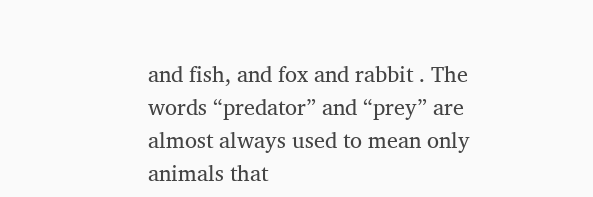and fish, and fox and rabbit . The words “predator” and “prey” are almost always used to mean only animals that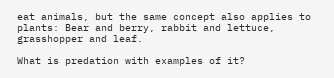eat animals, but the same concept also applies to plants: Bear and berry, rabbit and lettuce, grasshopper and leaf.

What is predation with examples of it?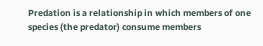Predation is a relationship in which members of one species (the predator) consume members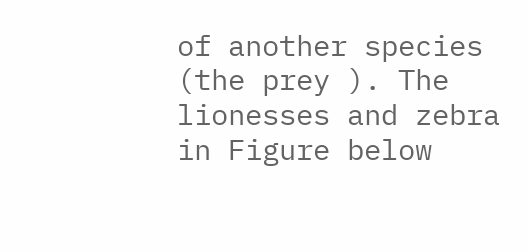of another species (the prey ). The lionesses and zebra in Figure below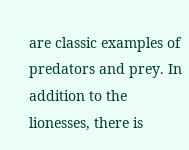are classic examples of predators and prey. In addition to the lionesses, there is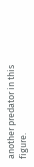another predator in this figure.